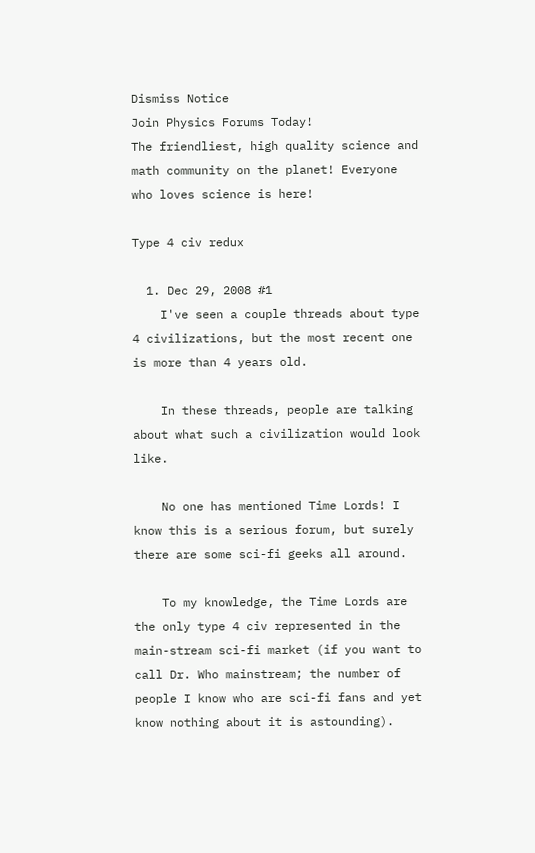Dismiss Notice
Join Physics Forums Today!
The friendliest, high quality science and math community on the planet! Everyone who loves science is here!

Type 4 civ redux

  1. Dec 29, 2008 #1
    I've seen a couple threads about type 4 civilizations, but the most recent one is more than 4 years old.

    In these threads, people are talking about what such a civilization would look like.

    No one has mentioned Time Lords! I know this is a serious forum, but surely there are some sci-fi geeks all around.

    To my knowledge, the Time Lords are the only type 4 civ represented in the main-stream sci-fi market (if you want to call Dr. Who mainstream; the number of people I know who are sci-fi fans and yet know nothing about it is astounding).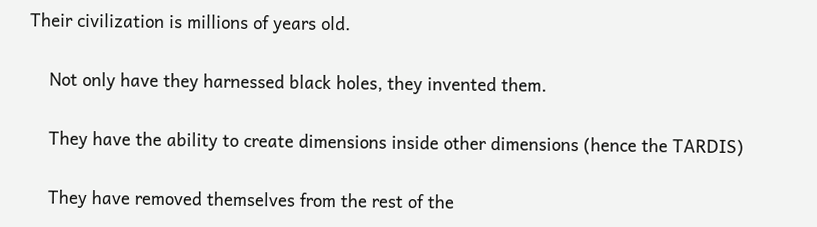Their civilization is millions of years old.

    Not only have they harnessed black holes, they invented them.

    They have the ability to create dimensions inside other dimensions (hence the TARDIS)

    They have removed themselves from the rest of the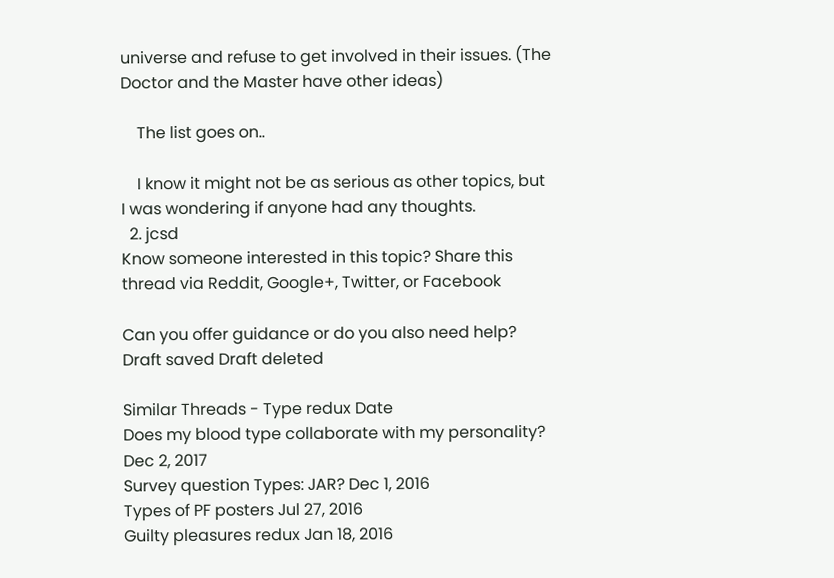universe and refuse to get involved in their issues. (The Doctor and the Master have other ideas)

    The list goes on..

    I know it might not be as serious as other topics, but I was wondering if anyone had any thoughts.
  2. jcsd
Know someone interested in this topic? Share this thread via Reddit, Google+, Twitter, or Facebook

Can you offer guidance or do you also need help?
Draft saved Draft deleted

Similar Threads - Type redux Date
Does my blood type collaborate with my personality? Dec 2, 2017
Survey question Types: JAR? Dec 1, 2016
Types of PF posters Jul 27, 2016
Guilty pleasures redux Jan 18, 2016